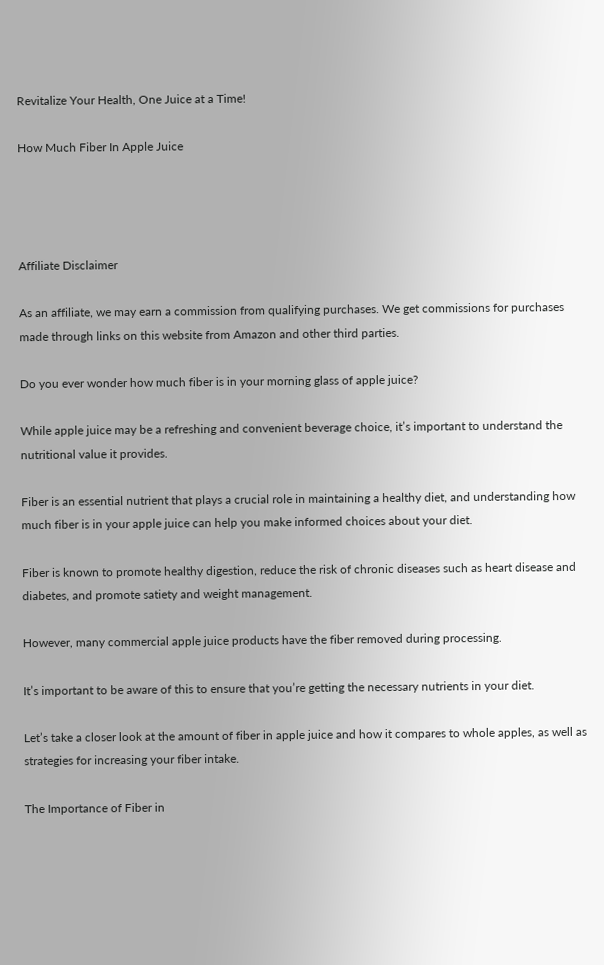Revitalize Your Health, One Juice at a Time!

How Much Fiber In Apple Juice




Affiliate Disclaimer

As an affiliate, we may earn a commission from qualifying purchases. We get commissions for purchases made through links on this website from Amazon and other third parties.

Do you ever wonder how much fiber is in your morning glass of apple juice?

While apple juice may be a refreshing and convenient beverage choice, it’s important to understand the nutritional value it provides.

Fiber is an essential nutrient that plays a crucial role in maintaining a healthy diet, and understanding how much fiber is in your apple juice can help you make informed choices about your diet.

Fiber is known to promote healthy digestion, reduce the risk of chronic diseases such as heart disease and diabetes, and promote satiety and weight management.

However, many commercial apple juice products have the fiber removed during processing.

It’s important to be aware of this to ensure that you’re getting the necessary nutrients in your diet.

Let’s take a closer look at the amount of fiber in apple juice and how it compares to whole apples, as well as strategies for increasing your fiber intake.

The Importance of Fiber in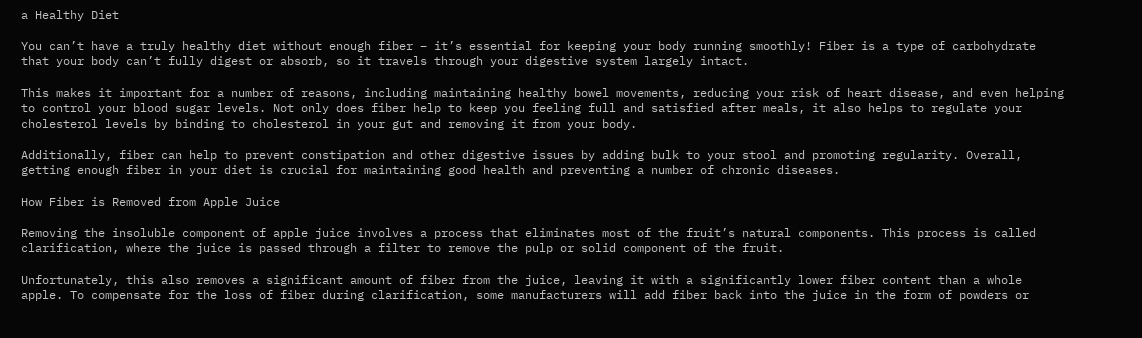a Healthy Diet

You can’t have a truly healthy diet without enough fiber – it’s essential for keeping your body running smoothly! Fiber is a type of carbohydrate that your body can’t fully digest or absorb, so it travels through your digestive system largely intact.

This makes it important for a number of reasons, including maintaining healthy bowel movements, reducing your risk of heart disease, and even helping to control your blood sugar levels. Not only does fiber help to keep you feeling full and satisfied after meals, it also helps to regulate your cholesterol levels by binding to cholesterol in your gut and removing it from your body.

Additionally, fiber can help to prevent constipation and other digestive issues by adding bulk to your stool and promoting regularity. Overall, getting enough fiber in your diet is crucial for maintaining good health and preventing a number of chronic diseases.

How Fiber is Removed from Apple Juice

Removing the insoluble component of apple juice involves a process that eliminates most of the fruit’s natural components. This process is called clarification, where the juice is passed through a filter to remove the pulp or solid component of the fruit.

Unfortunately, this also removes a significant amount of fiber from the juice, leaving it with a significantly lower fiber content than a whole apple. To compensate for the loss of fiber during clarification, some manufacturers will add fiber back into the juice in the form of powders or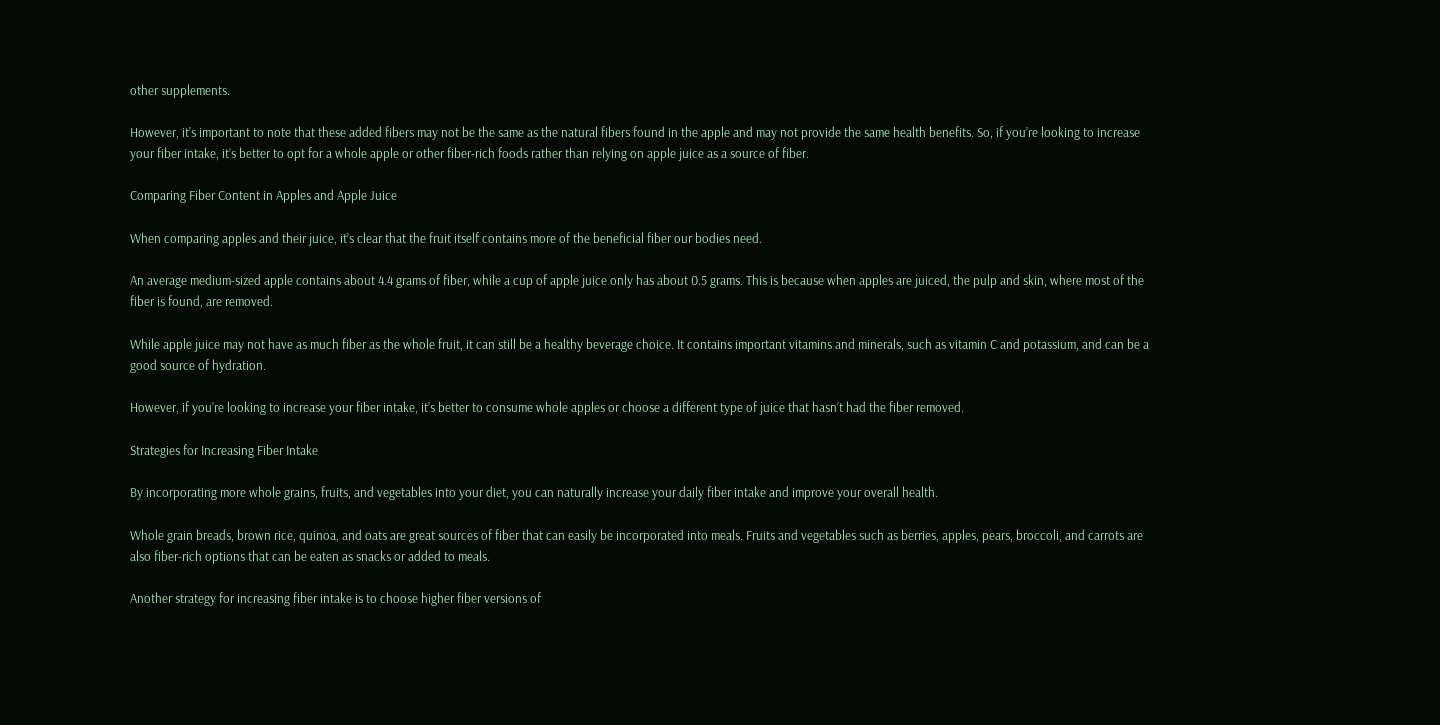other supplements.

However, it’s important to note that these added fibers may not be the same as the natural fibers found in the apple and may not provide the same health benefits. So, if you’re looking to increase your fiber intake, it’s better to opt for a whole apple or other fiber-rich foods rather than relying on apple juice as a source of fiber.

Comparing Fiber Content in Apples and Apple Juice

When comparing apples and their juice, it’s clear that the fruit itself contains more of the beneficial fiber our bodies need.

An average medium-sized apple contains about 4.4 grams of fiber, while a cup of apple juice only has about 0.5 grams. This is because when apples are juiced, the pulp and skin, where most of the fiber is found, are removed.

While apple juice may not have as much fiber as the whole fruit, it can still be a healthy beverage choice. It contains important vitamins and minerals, such as vitamin C and potassium, and can be a good source of hydration.

However, if you’re looking to increase your fiber intake, it’s better to consume whole apples or choose a different type of juice that hasn’t had the fiber removed.

Strategies for Increasing Fiber Intake

By incorporating more whole grains, fruits, and vegetables into your diet, you can naturally increase your daily fiber intake and improve your overall health.

Whole grain breads, brown rice, quinoa, and oats are great sources of fiber that can easily be incorporated into meals. Fruits and vegetables such as berries, apples, pears, broccoli, and carrots are also fiber-rich options that can be eaten as snacks or added to meals.

Another strategy for increasing fiber intake is to choose higher fiber versions of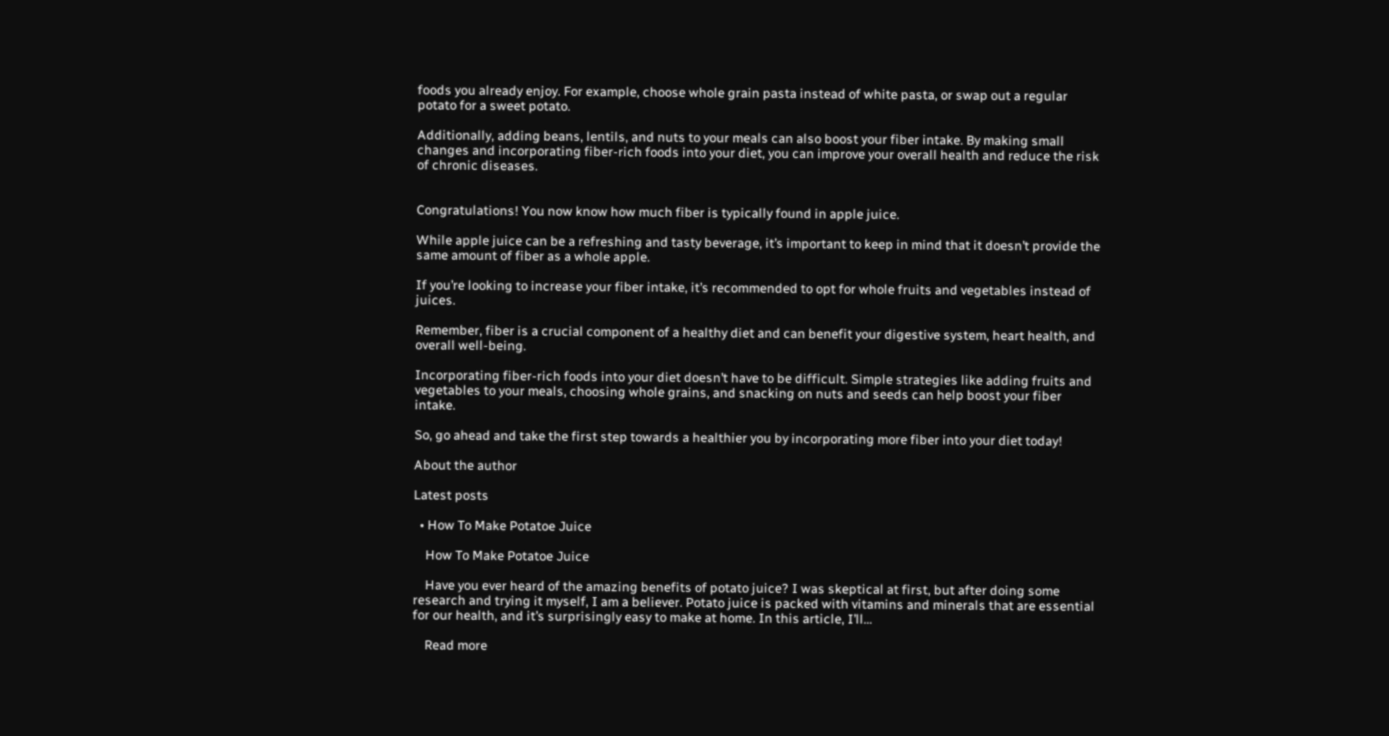foods you already enjoy. For example, choose whole grain pasta instead of white pasta, or swap out a regular potato for a sweet potato.

Additionally, adding beans, lentils, and nuts to your meals can also boost your fiber intake. By making small changes and incorporating fiber-rich foods into your diet, you can improve your overall health and reduce the risk of chronic diseases.


Congratulations! You now know how much fiber is typically found in apple juice.

While apple juice can be a refreshing and tasty beverage, it’s important to keep in mind that it doesn’t provide the same amount of fiber as a whole apple.

If you’re looking to increase your fiber intake, it’s recommended to opt for whole fruits and vegetables instead of juices.

Remember, fiber is a crucial component of a healthy diet and can benefit your digestive system, heart health, and overall well-being.

Incorporating fiber-rich foods into your diet doesn’t have to be difficult. Simple strategies like adding fruits and vegetables to your meals, choosing whole grains, and snacking on nuts and seeds can help boost your fiber intake.

So, go ahead and take the first step towards a healthier you by incorporating more fiber into your diet today!

About the author

Latest posts

  • How To Make Potatoe Juice

    How To Make Potatoe Juice

    Have you ever heard of the amazing benefits of potato juice? I was skeptical at first, but after doing some research and trying it myself, I am a believer. Potato juice is packed with vitamins and minerals that are essential for our health, and it’s surprisingly easy to make at home. In this article, I’ll…

    Read more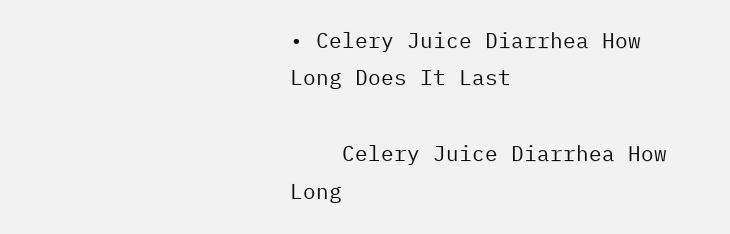• Celery Juice Diarrhea How Long Does It Last

    Celery Juice Diarrhea How Long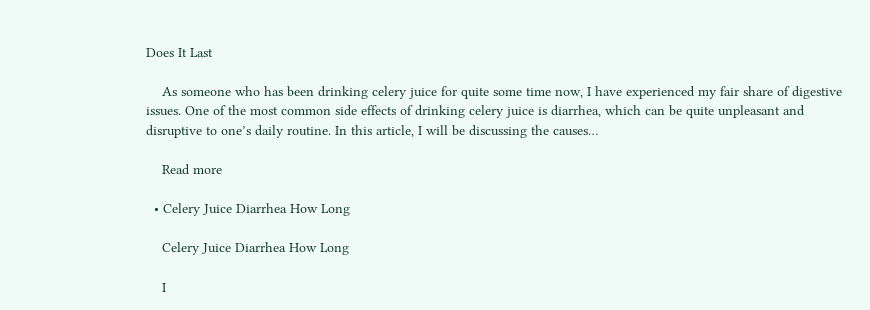Does It Last

    As someone who has been drinking celery juice for quite some time now, I have experienced my fair share of digestive issues. One of the most common side effects of drinking celery juice is diarrhea, which can be quite unpleasant and disruptive to one’s daily routine. In this article, I will be discussing the causes…

    Read more

  • Celery Juice Diarrhea How Long

    Celery Juice Diarrhea How Long

    I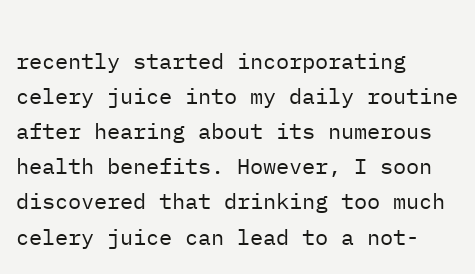recently started incorporating celery juice into my daily routine after hearing about its numerous health benefits. However, I soon discovered that drinking too much celery juice can lead to a not-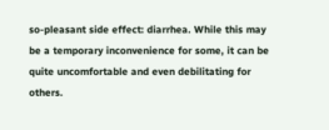so-pleasant side effect: diarrhea. While this may be a temporary inconvenience for some, it can be quite uncomfortable and even debilitating for others.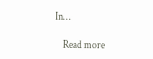In…

    Read more